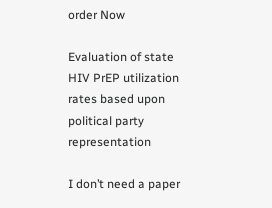order Now

Evaluation of state HIV PrEP utilization rates based upon political party representation

I don’t need a paper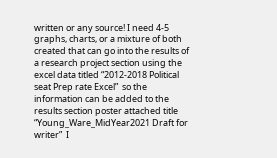written or any source! I need 4-5 graphs, charts, or a mixture of both created that can go into the results of a research project section using the excel data titled “2012-2018 Political seat Prep rate Excel”  so the information can be added to the results section poster attached title “Young_Ware_MidYear2021 Draft for writer”  I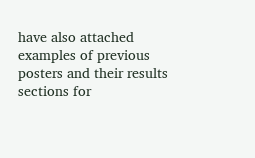have also attached examples of previous posters and their results sections for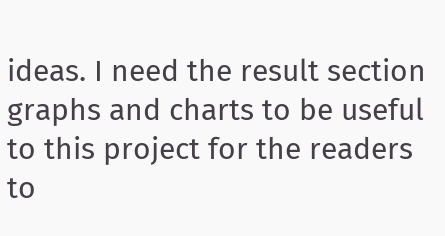ideas. I need the result section graphs and charts to be useful to this project for the readers to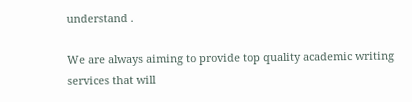understand .

We are always aiming to provide top quality academic writing services that will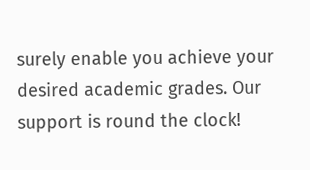surely enable you achieve your desired academic grades. Our support is round the clock!